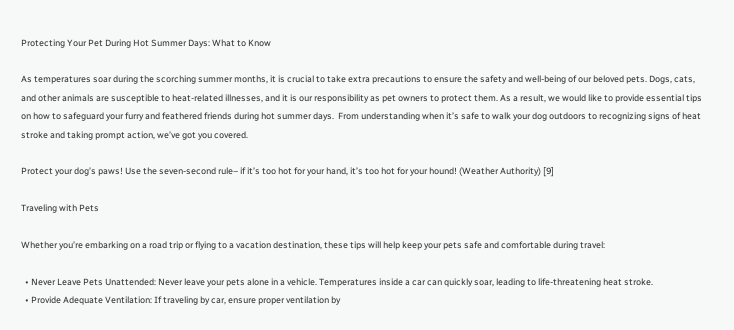Protecting Your Pet During Hot Summer Days: What to Know

As temperatures soar during the scorching summer months, it is crucial to take extra precautions to ensure the safety and well-being of our beloved pets. Dogs, cats, and other animals are susceptible to heat-related illnesses, and it is our responsibility as pet owners to protect them. As a result, we would like to provide essential tips on how to safeguard your furry and feathered friends during hot summer days.  From understanding when it’s safe to walk your dog outdoors to recognizing signs of heat stroke and taking prompt action, we’ve got you covered.

Protect your dog’s paws! Use the seven-second rule– if it’s too hot for your hand, it’s too hot for your hound! (Weather Authority) [9]

Traveling with Pets

Whether you’re embarking on a road trip or flying to a vacation destination, these tips will help keep your pets safe and comfortable during travel:

  • Never Leave Pets Unattended: Never leave your pets alone in a vehicle. Temperatures inside a car can quickly soar, leading to life-threatening heat stroke.
  • Provide Adequate Ventilation: If traveling by car, ensure proper ventilation by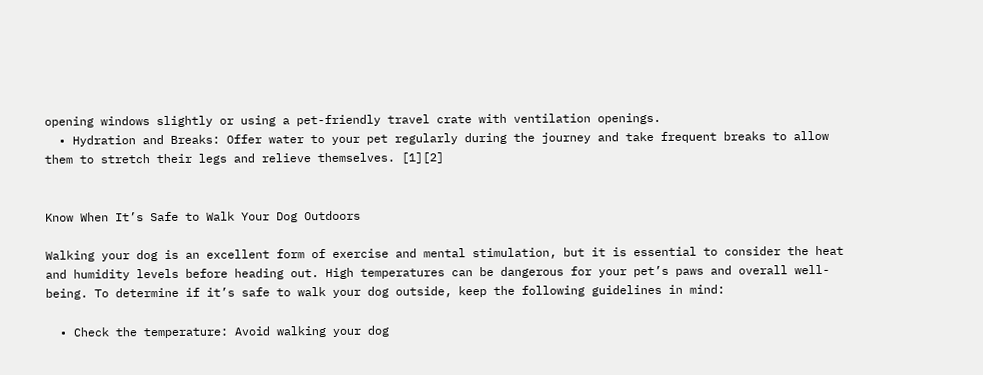opening windows slightly or using a pet-friendly travel crate with ventilation openings.
  • Hydration and Breaks: Offer water to your pet regularly during the journey and take frequent breaks to allow them to stretch their legs and relieve themselves. [1][2]


Know When It’s Safe to Walk Your Dog Outdoors

Walking your dog is an excellent form of exercise and mental stimulation, but it is essential to consider the heat and humidity levels before heading out. High temperatures can be dangerous for your pet’s paws and overall well-being. To determine if it’s safe to walk your dog outside, keep the following guidelines in mind:

  • Check the temperature: Avoid walking your dog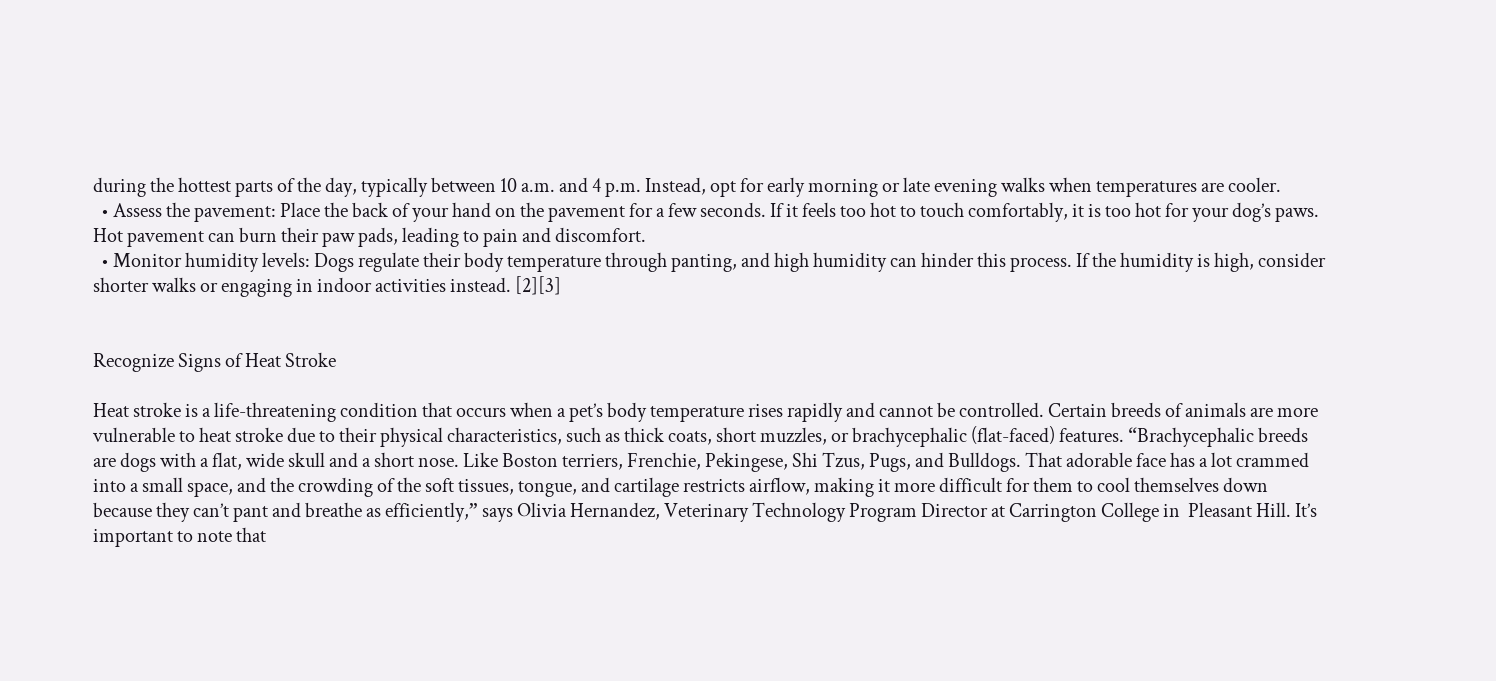during the hottest parts of the day, typically between 10 a.m. and 4 p.m. Instead, opt for early morning or late evening walks when temperatures are cooler.
  • Assess the pavement: Place the back of your hand on the pavement for a few seconds. If it feels too hot to touch comfortably, it is too hot for your dog’s paws. Hot pavement can burn their paw pads, leading to pain and discomfort.
  • Monitor humidity levels: Dogs regulate their body temperature through panting, and high humidity can hinder this process. If the humidity is high, consider shorter walks or engaging in indoor activities instead. [2][3]


Recognize Signs of Heat Stroke

Heat stroke is a life-threatening condition that occurs when a pet’s body temperature rises rapidly and cannot be controlled. Certain breeds of animals are more vulnerable to heat stroke due to their physical characteristics, such as thick coats, short muzzles, or brachycephalic (flat-faced) features. “Brachycephalic breeds are dogs with a flat, wide skull and a short nose. Like Boston terriers, Frenchie, Pekingese, Shi Tzus, Pugs, and Bulldogs. That adorable face has a lot crammed into a small space, and the crowding of the soft tissues, tongue, and cartilage restricts airflow, making it more difficult for them to cool themselves down because they can’t pant and breathe as efficiently,” says Olivia Hernandez, Veterinary Technology Program Director at Carrington College in  Pleasant Hill. It’s important to note that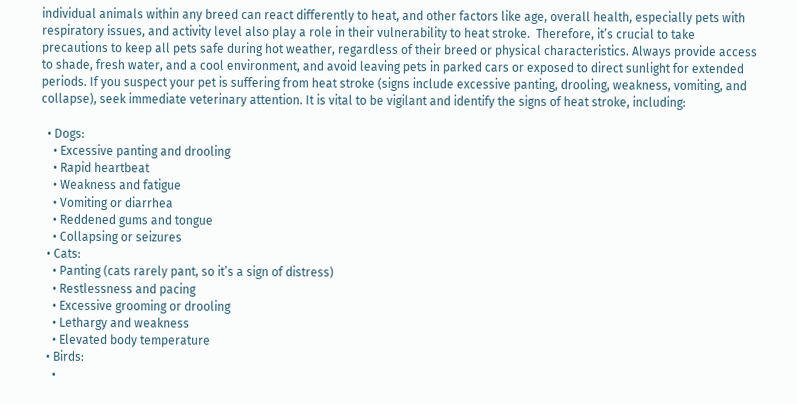individual animals within any breed can react differently to heat, and other factors like age, overall health, especially pets with respiratory issues, and activity level also play a role in their vulnerability to heat stroke.  Therefore, it’s crucial to take precautions to keep all pets safe during hot weather, regardless of their breed or physical characteristics. Always provide access to shade, fresh water, and a cool environment, and avoid leaving pets in parked cars or exposed to direct sunlight for extended periods. If you suspect your pet is suffering from heat stroke (signs include excessive panting, drooling, weakness, vomiting, and collapse), seek immediate veterinary attention. It is vital to be vigilant and identify the signs of heat stroke, including:

  • Dogs:
    • Excessive panting and drooling
    • Rapid heartbeat
    • Weakness and fatigue
    • Vomiting or diarrhea
    • Reddened gums and tongue
    • Collapsing or seizures
  • Cats:
    • Panting (cats rarely pant, so it’s a sign of distress)
    • Restlessness and pacing
    • Excessive grooming or drooling
    • Lethargy and weakness
    • Elevated body temperature
  • Birds:
    •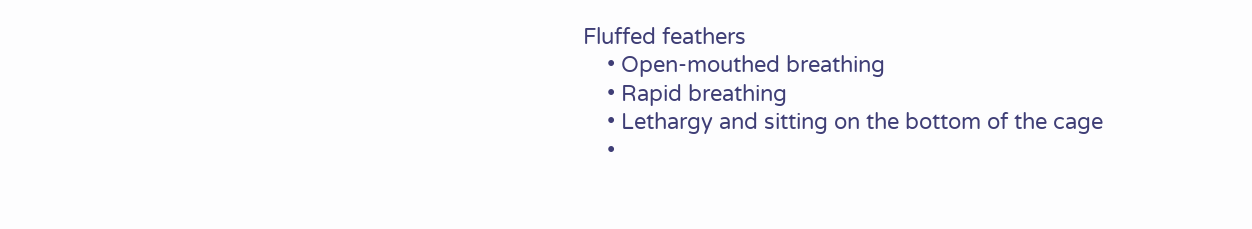Fluffed feathers
    • Open-mouthed breathing
    • Rapid breathing
    • Lethargy and sitting on the bottom of the cage
    •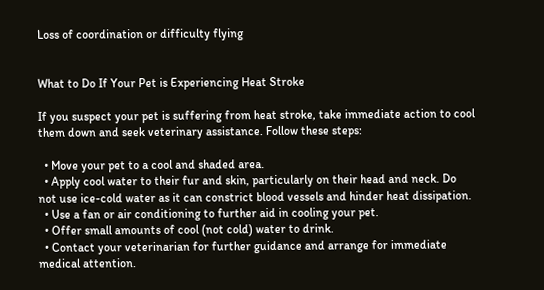Loss of coordination or difficulty flying


What to Do If Your Pet is Experiencing Heat Stroke

If you suspect your pet is suffering from heat stroke, take immediate action to cool them down and seek veterinary assistance. Follow these steps:

  • Move your pet to a cool and shaded area.
  • Apply cool water to their fur and skin, particularly on their head and neck. Do not use ice-cold water as it can constrict blood vessels and hinder heat dissipation.
  • Use a fan or air conditioning to further aid in cooling your pet.
  • Offer small amounts of cool (not cold) water to drink.
  • Contact your veterinarian for further guidance and arrange for immediate medical attention.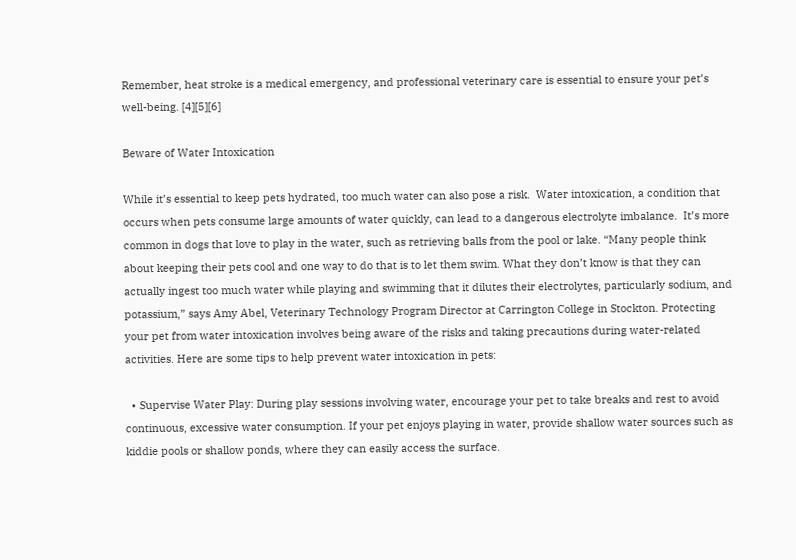Remember, heat stroke is a medical emergency, and professional veterinary care is essential to ensure your pet’s well-being. [4][5][6]

Beware of Water Intoxication

While it’s essential to keep pets hydrated, too much water can also pose a risk.  Water intoxication, a condition that occurs when pets consume large amounts of water quickly, can lead to a dangerous electrolyte imbalance.  It’s more common in dogs that love to play in the water, such as retrieving balls from the pool or lake. “Many people think about keeping their pets cool and one way to do that is to let them swim. What they don’t know is that they can actually ingest too much water while playing and swimming that it dilutes their electrolytes, particularly sodium, and potassium,” says Amy Abel, Veterinary Technology Program Director at Carrington College in Stockton. Protecting your pet from water intoxication involves being aware of the risks and taking precautions during water-related activities. Here are some tips to help prevent water intoxication in pets:

  • Supervise Water Play: During play sessions involving water, encourage your pet to take breaks and rest to avoid continuous, excessive water consumption. If your pet enjoys playing in water, provide shallow water sources such as kiddie pools or shallow ponds, where they can easily access the surface.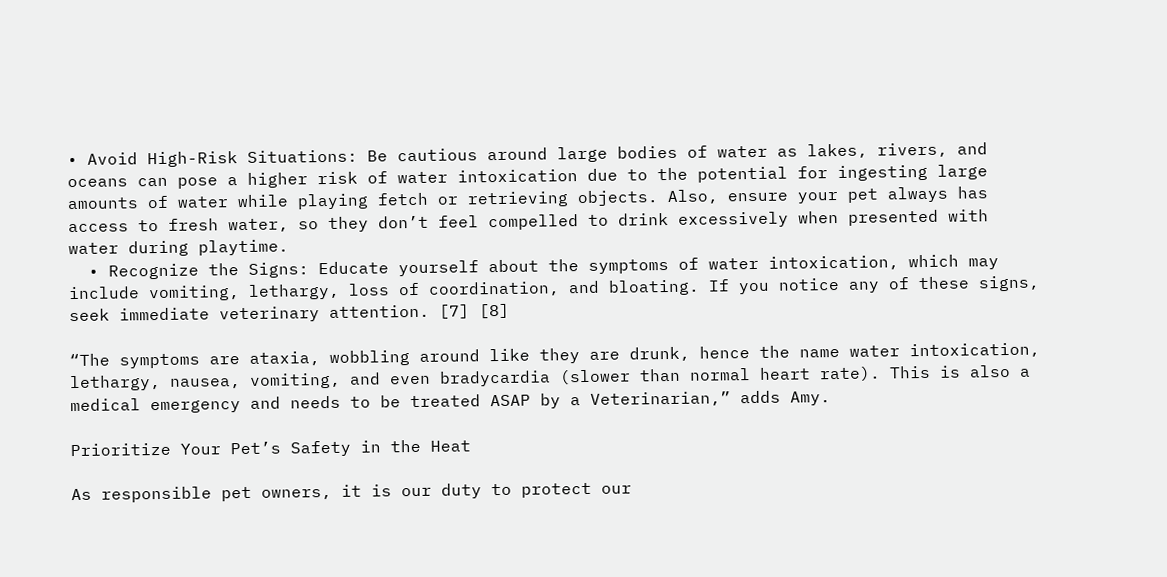• Avoid High-Risk Situations: Be cautious around large bodies of water as lakes, rivers, and oceans can pose a higher risk of water intoxication due to the potential for ingesting large amounts of water while playing fetch or retrieving objects. Also, ensure your pet always has access to fresh water, so they don’t feel compelled to drink excessively when presented with water during playtime.
  • Recognize the Signs: Educate yourself about the symptoms of water intoxication, which may include vomiting, lethargy, loss of coordination, and bloating. If you notice any of these signs, seek immediate veterinary attention. [7] [8]

“The symptoms are ataxia, wobbling around like they are drunk, hence the name water intoxication, lethargy, nausea, vomiting, and even bradycardia (slower than normal heart rate). This is also a medical emergency and needs to be treated ASAP by a Veterinarian,” adds Amy.

Prioritize Your Pet’s Safety in the Heat

As responsible pet owners, it is our duty to protect our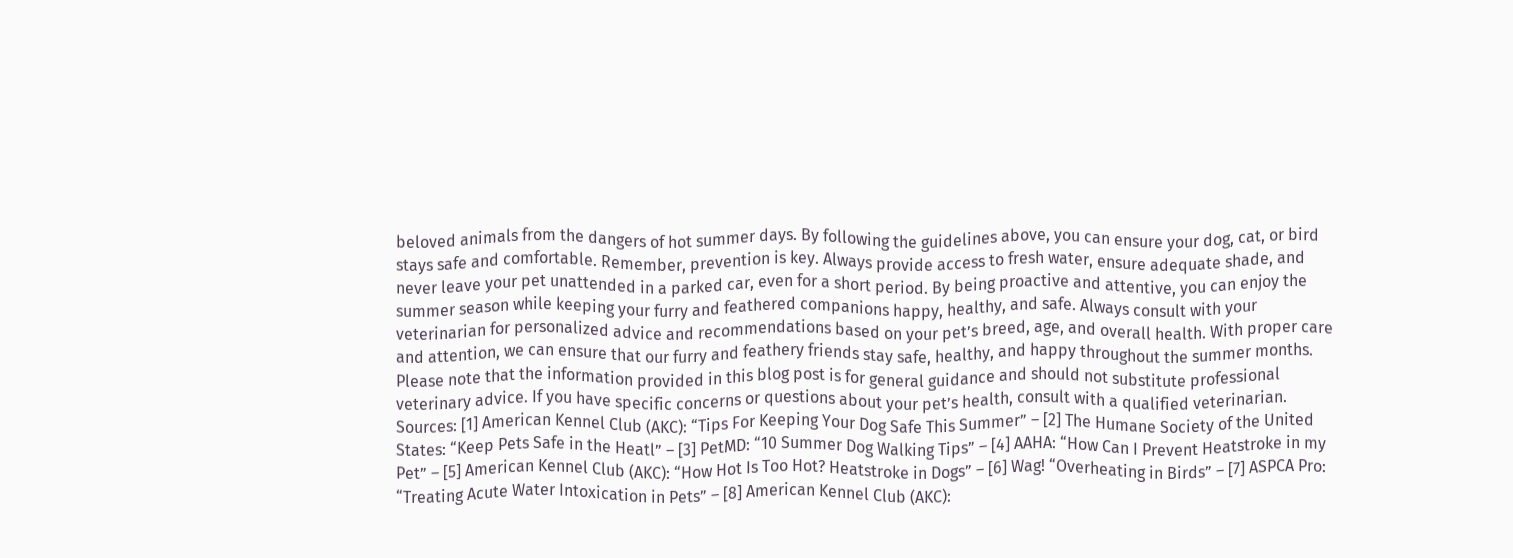beloved animals from the dangers of hot summer days. By following the guidelines above, you can ensure your dog, cat, or bird stays safe and comfortable. Remember, prevention is key. Always provide access to fresh water, ensure adequate shade, and never leave your pet unattended in a parked car, even for a short period. By being proactive and attentive, you can enjoy the summer season while keeping your furry and feathered companions happy, healthy, and safe. Always consult with your veterinarian for personalized advice and recommendations based on your pet’s breed, age, and overall health. With proper care and attention, we can ensure that our furry and feathery friends stay safe, healthy, and happy throughout the summer months.   Please note that the information provided in this blog post is for general guidance and should not substitute professional veterinary advice. If you have specific concerns or questions about your pet’s health, consult with a qualified veterinarian.     Sources: [1] American Kennel Club (AKC): “Tips For Keeping Your Dog Safe This Summer” – [2] The Humane Society of the United States: “Keep Pets Safe in the Heatl” – [3] PetMD: “10 Summer Dog Walking Tips” – [4] AAHA: “How Can I Prevent Heatstroke in my Pet” – [5] American Kennel Club (AKC): “How Hot Is Too Hot? Heatstroke in Dogs” – [6] Wag! “Overheating in Birds” – [7] ASPCA Pro: “Treating Acute Water Intoxication in Pets” – [8] American Kennel Club (AKC):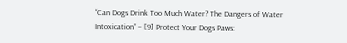“Can Dogs Drink Too Much Water? The Dangers of Water Intoxication” – [9] Protect Your Dogs Paws: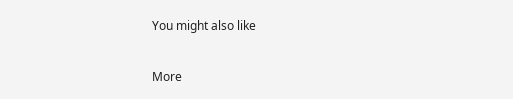You might also like

More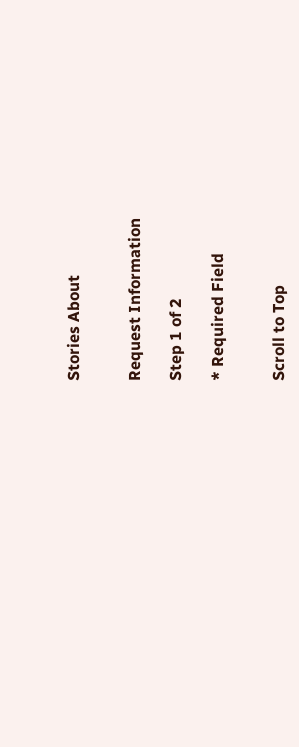Stories About


Request Information

Step 1 of 2

* Required Field


Scroll to Top